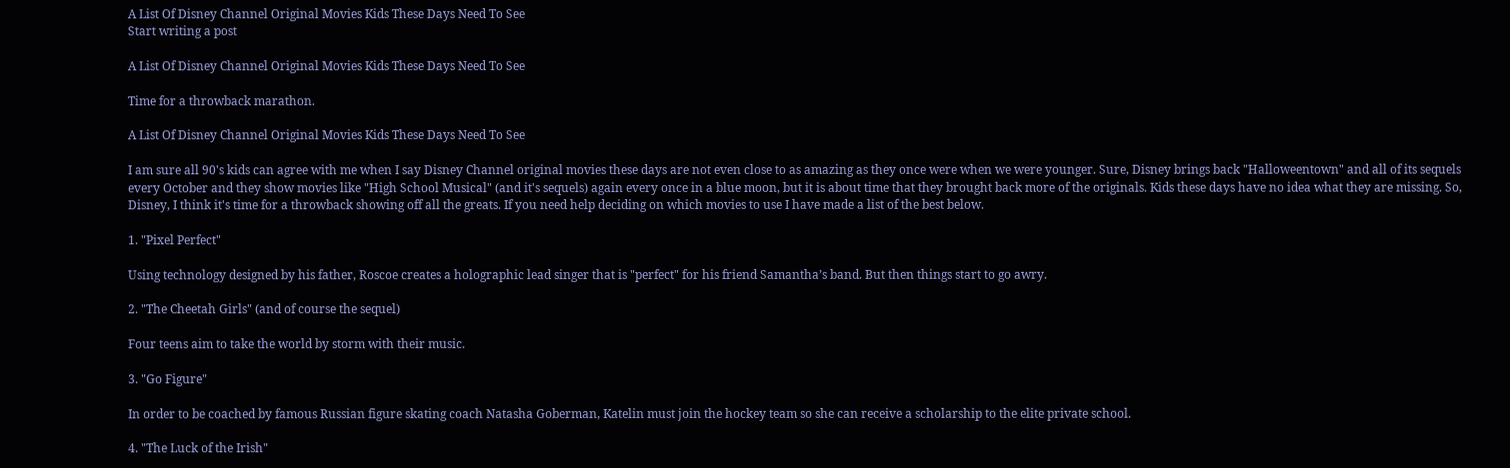A List Of Disney Channel Original Movies Kids These Days Need To See
Start writing a post

A List Of Disney Channel Original Movies Kids These Days Need To See

Time for a throwback marathon.

A List Of Disney Channel Original Movies Kids These Days Need To See

I am sure all 90's kids can agree with me when I say Disney Channel original movies these days are not even close to as amazing as they once were when we were younger. Sure, Disney brings back "Halloweentown" and all of its sequels every October and they show movies like "High School Musical" (and it's sequels) again every once in a blue moon, but it is about time that they brought back more of the originals. Kids these days have no idea what they are missing. So, Disney, I think it's time for a throwback showing off all the greats. If you need help deciding on which movies to use I have made a list of the best below.

1. "Pixel Perfect"

Using technology designed by his father, Roscoe creates a holographic lead singer that is "perfect" for his friend Samantha’s band. But then things start to go awry.

2. "The Cheetah Girls" (and of course the sequel)

Four teens aim to take the world by storm with their music.

3. "Go Figure"

In order to be coached by famous Russian figure skating coach Natasha Goberman, Katelin must join the hockey team so she can receive a scholarship to the elite private school.

4. "The Luck of the Irish"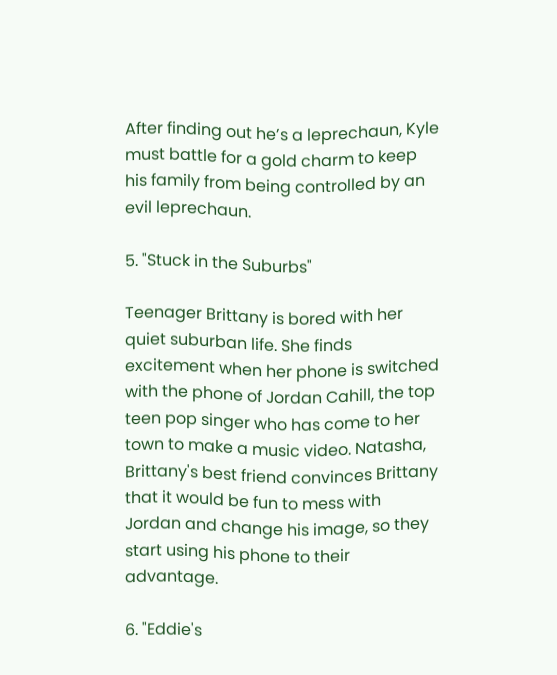After finding out he’s a leprechaun, Kyle must battle for a gold charm to keep his family from being controlled by an evil leprechaun.

5. "Stuck in the Suburbs"

Teenager Brittany is bored with her quiet suburban life. She finds excitement when her phone is switched with the phone of Jordan Cahill, the top teen pop singer who has come to her town to make a music video. Natasha, Brittany's best friend convinces Brittany that it would be fun to mess with Jordan and change his image, so they start using his phone to their advantage.

6. "Eddie's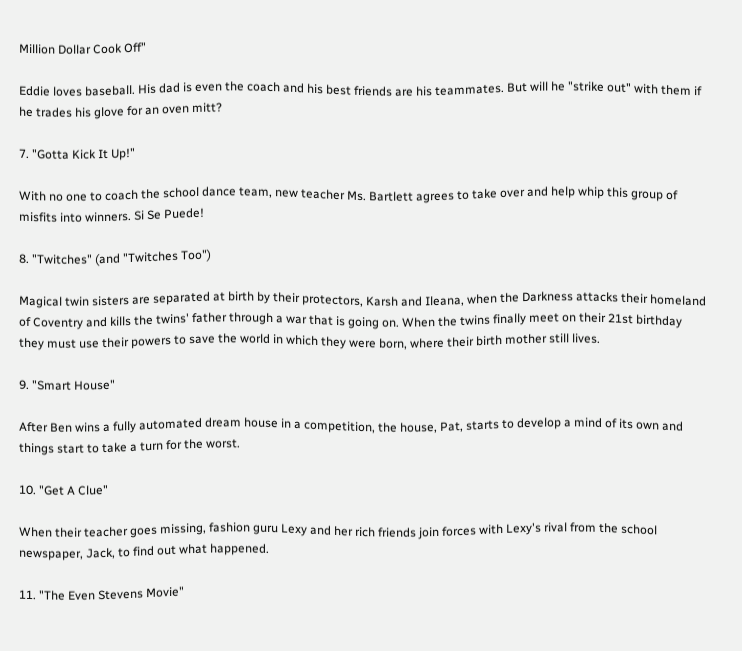Million Dollar Cook Off"

Eddie loves baseball. His dad is even the coach and his best friends are his teammates. But will he "strike out" with them if he trades his glove for an oven mitt?

7. "Gotta Kick It Up!"

With no one to coach the school dance team, new teacher Ms. Bartlett agrees to take over and help whip this group of misfits into winners. Si Se Puede!

8. "Twitches" (and "Twitches Too")

Magical twin sisters are separated at birth by their protectors, Karsh and Ileana, when the Darkness attacks their homeland of Coventry and kills the twins' father through a war that is going on. When the twins finally meet on their 21st birthday they must use their powers to save the world in which they were born, where their birth mother still lives.

9. "Smart House"

After Ben wins a fully automated dream house in a competition, the house, Pat, starts to develop a mind of its own and things start to take a turn for the worst.

10. "Get A Clue"

When their teacher goes missing, fashion guru Lexy and her rich friends join forces with Lexy's rival from the school newspaper, Jack, to find out what happened.

11. "The Even Stevens Movie"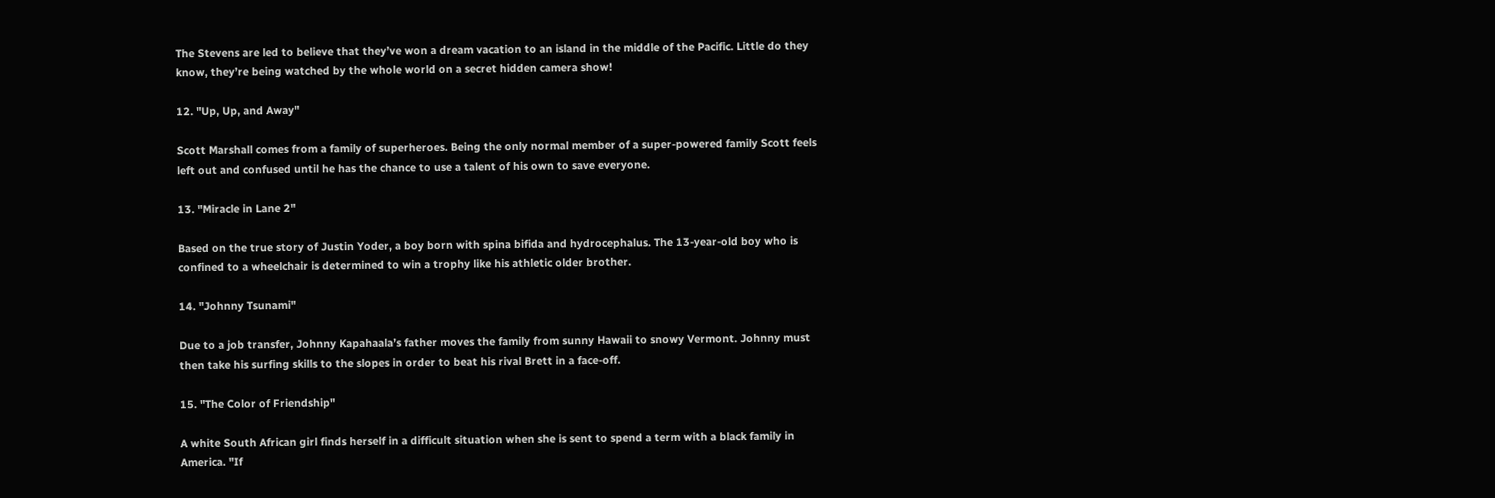The Stevens are led to believe that they’ve won a dream vacation to an island in the middle of the Pacific. Little do they know, they’re being watched by the whole world on a secret hidden camera show!

12. "Up, Up, and Away"

Scott Marshall comes from a family of superheroes. Being the only normal member of a super-powered family Scott feels left out and confused until he has the chance to use a talent of his own to save everyone.

13. "Miracle in Lane 2"

Based on the true story of Justin Yoder, a boy born with spina bifida and hydrocephalus. The 13-year-old boy who is confined to a wheelchair is determined to win a trophy like his athletic older brother.

14. "Johnny Tsunami"

Due to a job transfer, Johnny Kapahaala’s father moves the family from sunny Hawaii to snowy Vermont. Johnny must then take his surfing skills to the slopes in order to beat his rival Brett in a face-off.

15. "The Color of Friendship"

A white South African girl finds herself in a difficult situation when she is sent to spend a term with a black family in America. "If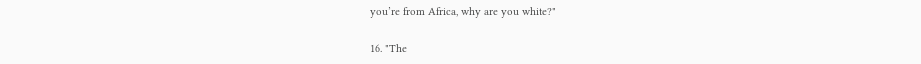you’re from Africa, why are you white?"

16. "The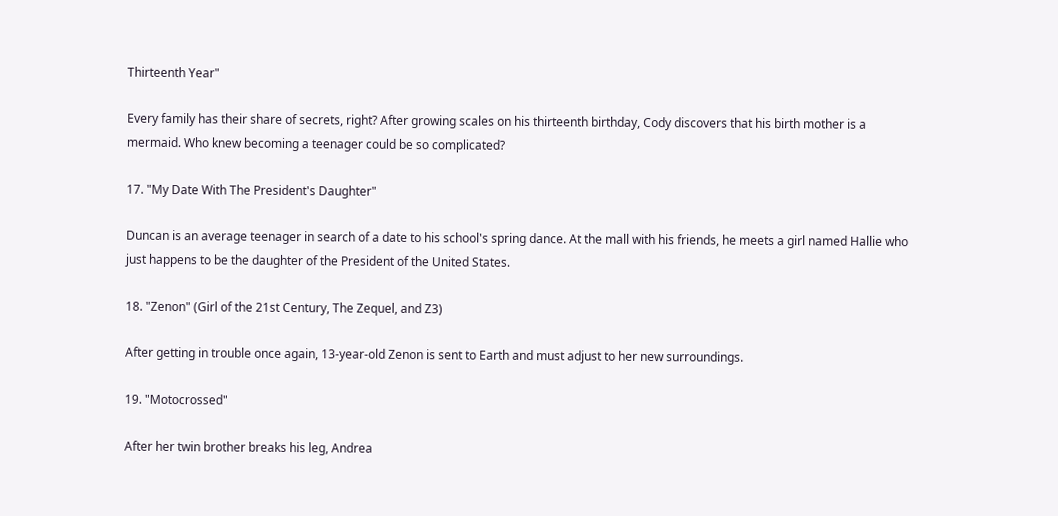Thirteenth Year"

Every family has their share of secrets, right? After growing scales on his thirteenth birthday, Cody discovers that his birth mother is a mermaid. Who knew becoming a teenager could be so complicated?

17. "My Date With The President's Daughter"

Duncan is an average teenager in search of a date to his school's spring dance. At the mall with his friends, he meets a girl named Hallie who just happens to be the daughter of the President of the United States.

18. "Zenon" (Girl of the 21st Century, The Zequel, and Z3)

After getting in trouble once again, 13-year-old Zenon is sent to Earth and must adjust to her new surroundings.

19. "Motocrossed"

After her twin brother breaks his leg, Andrea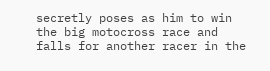secretly poses as him to win the big motocross race and falls for another racer in the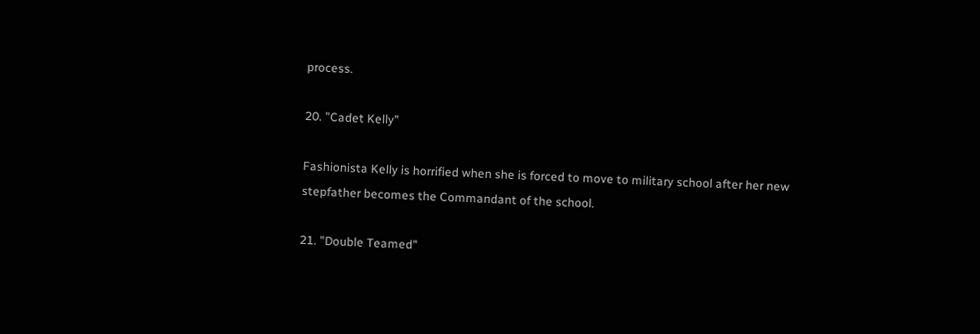process.

20. "Cadet Kelly"

Fashionista Kelly is horrified when she is forced to move to military school after her new stepfather becomes the Commandant of the school.

21. "Double Teamed"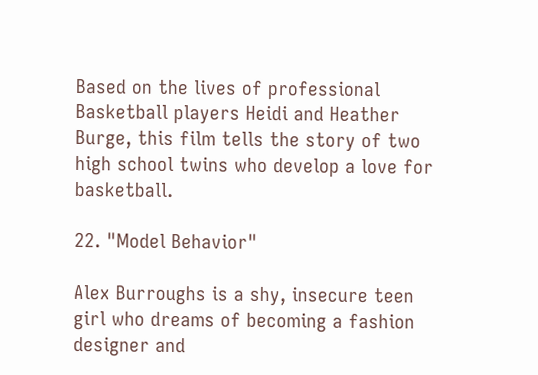Based on the lives of professional Basketball players Heidi and Heather Burge, this film tells the story of two high school twins who develop a love for basketball.

22. "Model Behavior"

Alex Burroughs is a shy, insecure teen girl who dreams of becoming a fashion designer and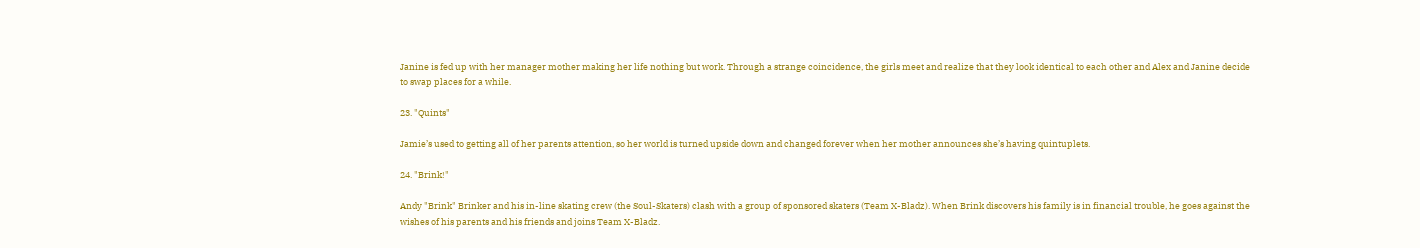Janine is fed up with her manager mother making her life nothing but work. Through a strange coincidence, the girls meet and realize that they look identical to each other and Alex and Janine decide to swap places for a while.

23. "Quints"

Jamie’s used to getting all of her parents attention, so her world is turned upside down and changed forever when her mother announces she’s having quintuplets.

24. "Brink!"

Andy "Brink" Brinker and his in-line skating crew (the Soul-Skaters) clash with a group of sponsored skaters (Team X-Bladz). When Brink discovers his family is in financial trouble, he goes against the wishes of his parents and his friends and joins Team X-Bladz.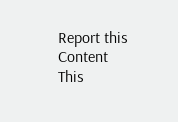Report this Content
This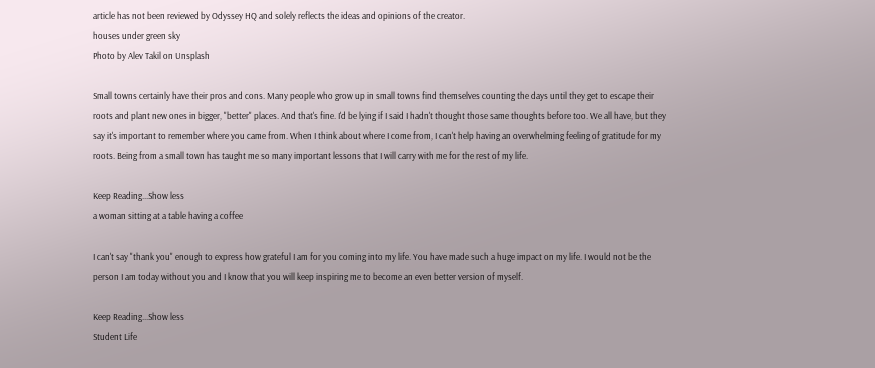article has not been reviewed by Odyssey HQ and solely reflects the ideas and opinions of the creator.
houses under green sky
Photo by Alev Takil on Unsplash

Small towns certainly have their pros and cons. Many people who grow up in small towns find themselves counting the days until they get to escape their roots and plant new ones in bigger, "better" places. And that's fine. I'd be lying if I said I hadn't thought those same thoughts before too. We all have, but they say it's important to remember where you came from. When I think about where I come from, I can't help having an overwhelming feeling of gratitude for my roots. Being from a small town has taught me so many important lessons that I will carry with me for the rest of my life.

Keep Reading...Show less
a woman sitting at a table having a coffee

I can't say "thank you" enough to express how grateful I am for you coming into my life. You have made such a huge impact on my life. I would not be the person I am today without you and I know that you will keep inspiring me to become an even better version of myself.

Keep Reading...Show less
Student Life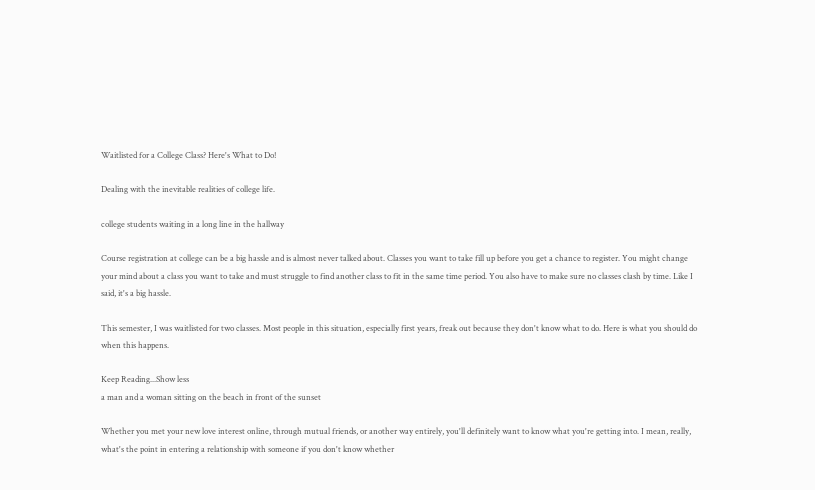Waitlisted for a College Class? Here's What to Do!

Dealing with the inevitable realities of college life.

college students waiting in a long line in the hallway

Course registration at college can be a big hassle and is almost never talked about. Classes you want to take fill up before you get a chance to register. You might change your mind about a class you want to take and must struggle to find another class to fit in the same time period. You also have to make sure no classes clash by time. Like I said, it's a big hassle.

This semester, I was waitlisted for two classes. Most people in this situation, especially first years, freak out because they don't know what to do. Here is what you should do when this happens.

Keep Reading...Show less
a man and a woman sitting on the beach in front of the sunset

Whether you met your new love interest online, through mutual friends, or another way entirely, you'll definitely want to know what you're getting into. I mean, really, what's the point in entering a relationship with someone if you don't know whether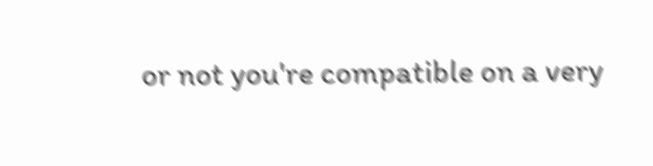or not you're compatible on a very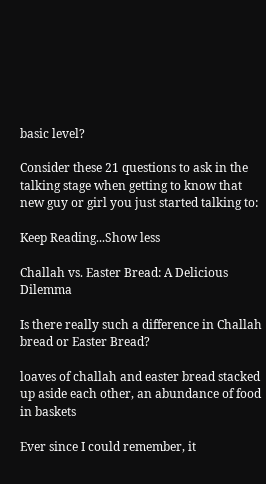basic level?

Consider these 21 questions to ask in the talking stage when getting to know that new guy or girl you just started talking to:

Keep Reading...Show less

Challah vs. Easter Bread: A Delicious Dilemma

Is there really such a difference in Challah bread or Easter Bread?

loaves of challah and easter bread stacked up aside each other, an abundance of food in baskets

Ever since I could remember, it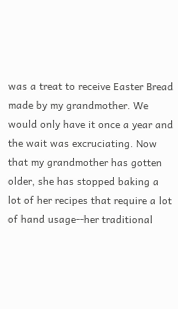was a treat to receive Easter Bread made by my grandmother. We would only have it once a year and the wait was excruciating. Now that my grandmother has gotten older, she has stopped baking a lot of her recipes that require a lot of hand usage--her traditional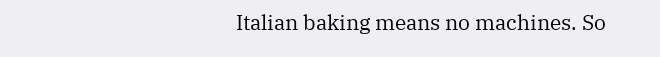Italian baking means no machines. So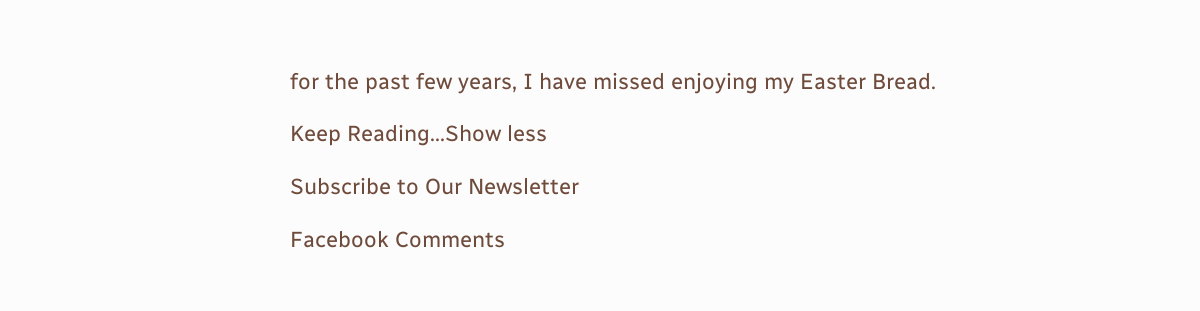for the past few years, I have missed enjoying my Easter Bread.

Keep Reading...Show less

Subscribe to Our Newsletter

Facebook Comments